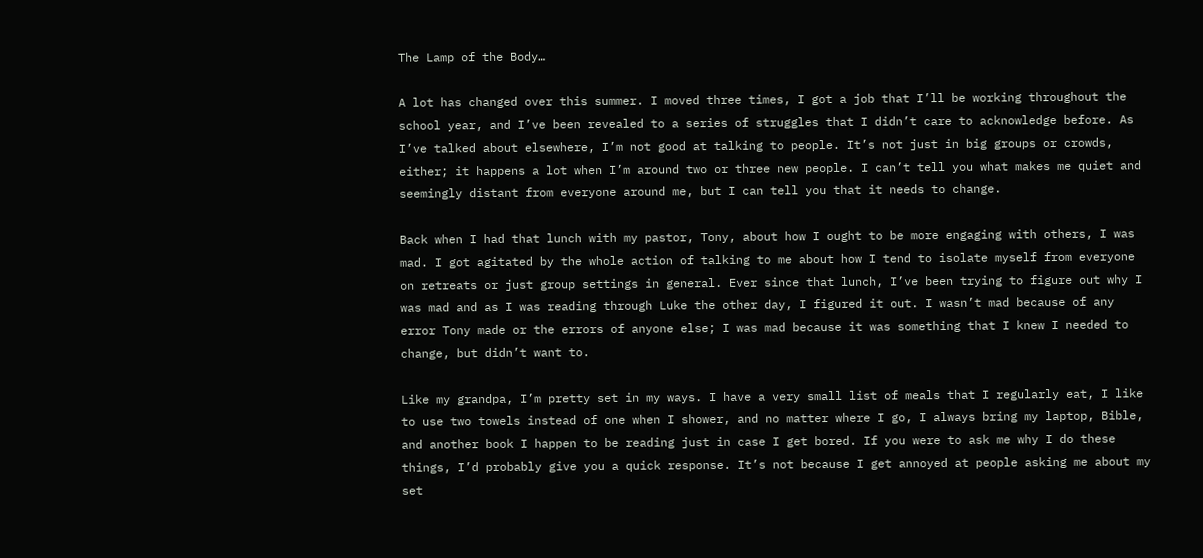The Lamp of the Body…

A lot has changed over this summer. I moved three times, I got a job that I’ll be working throughout the school year, and I’ve been revealed to a series of struggles that I didn’t care to acknowledge before. As I’ve talked about elsewhere, I’m not good at talking to people. It’s not just in big groups or crowds, either; it happens a lot when I’m around two or three new people. I can’t tell you what makes me quiet and seemingly distant from everyone around me, but I can tell you that it needs to change.

Back when I had that lunch with my pastor, Tony, about how I ought to be more engaging with others, I was mad. I got agitated by the whole action of talking to me about how I tend to isolate myself from everyone on retreats or just group settings in general. Ever since that lunch, I’ve been trying to figure out why I was mad and as I was reading through Luke the other day, I figured it out. I wasn’t mad because of any error Tony made or the errors of anyone else; I was mad because it was something that I knew I needed to change, but didn’t want to.

Like my grandpa, I’m pretty set in my ways. I have a very small list of meals that I regularly eat, I like to use two towels instead of one when I shower, and no matter where I go, I always bring my laptop, Bible, and another book I happen to be reading just in case I get bored. If you were to ask me why I do these things, I’d probably give you a quick response. It’s not because I get annoyed at people asking me about my set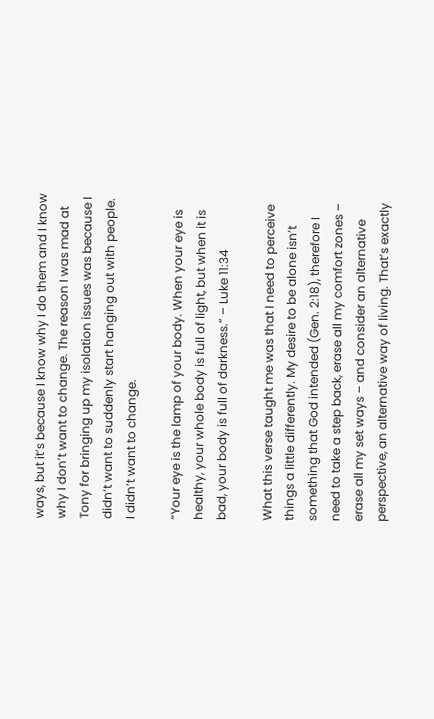ways, but it’s because I know why I do them and I know why I don’t want to change. The reason I was mad at Tony for bringing up my isolation issues was because I didn’t want to suddenly start hanging out with people. I didn’t want to change.

“Your eye is the lamp of your body. When your eye is healthy, your whole body is full of light, but when it is bad, your body is full of darkness.” – Luke 11:34

What this verse taught me was that I need to perceive things a little differently. My desire to be alone isn’t something that God intended (Gen. 2:18), therefore I need to take a step back, erase all my comfort zones – erase all my set ways – and consider an alternative perspective, an alternative way of living. That’s exactly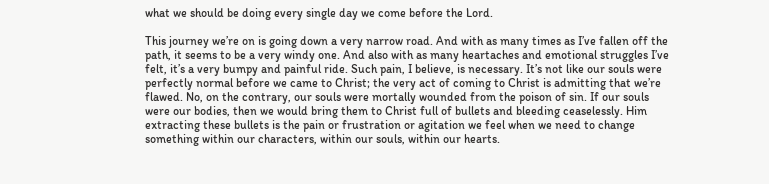what we should be doing every single day we come before the Lord.

This journey we’re on is going down a very narrow road. And with as many times as I’ve fallen off the path, it seems to be a very windy one. And also with as many heartaches and emotional struggles I’ve felt, it’s a very bumpy and painful ride. Such pain, I believe, is necessary. It’s not like our souls were perfectly normal before we came to Christ; the very act of coming to Christ is admitting that we’re flawed. No, on the contrary, our souls were mortally wounded from the poison of sin. If our souls were our bodies, then we would bring them to Christ full of bullets and bleeding ceaselessly. Him extracting these bullets is the pain or frustration or agitation we feel when we need to change something within our characters, within our souls, within our hearts.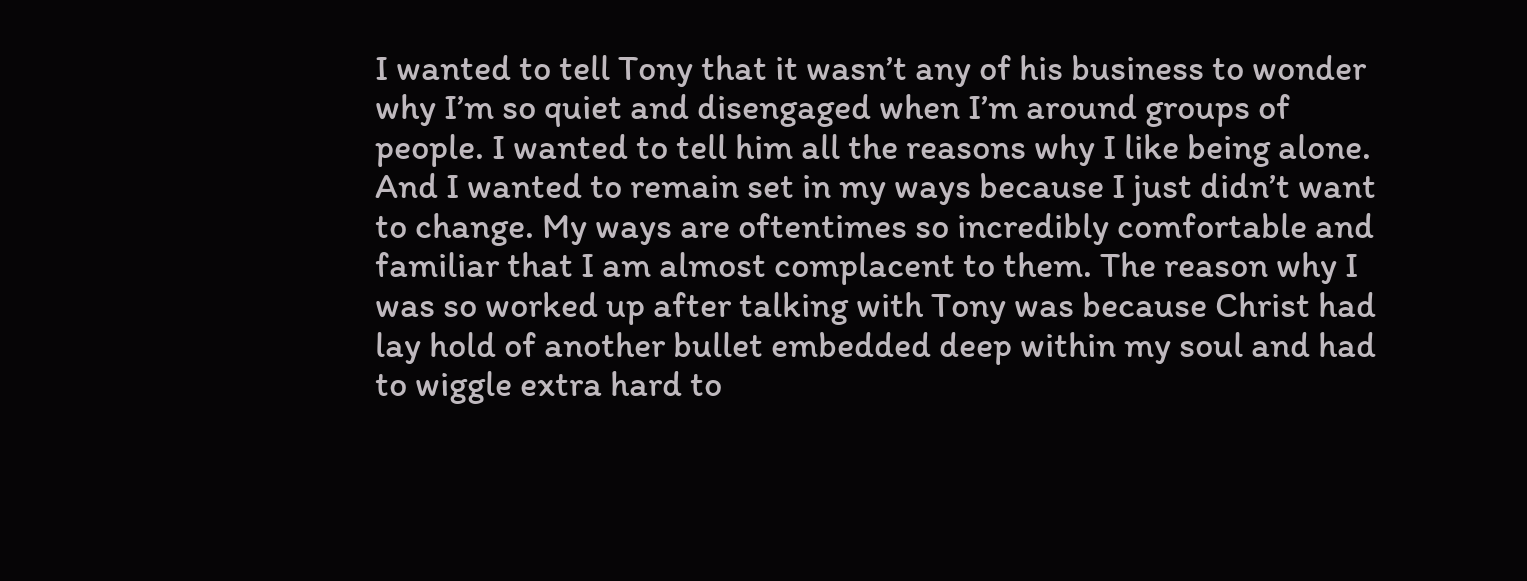I wanted to tell Tony that it wasn’t any of his business to wonder why I’m so quiet and disengaged when I’m around groups of people. I wanted to tell him all the reasons why I like being alone. And I wanted to remain set in my ways because I just didn’t want to change. My ways are oftentimes so incredibly comfortable and familiar that I am almost complacent to them. The reason why I was so worked up after talking with Tony was because Christ had lay hold of another bullet embedded deep within my soul and had to wiggle extra hard to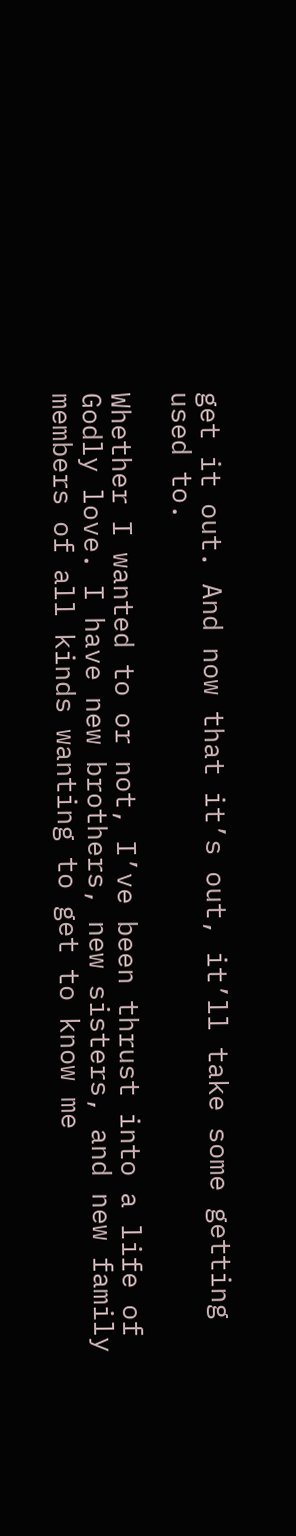get it out. And now that it’s out, it’ll take some getting used to.

Whether I wanted to or not, I’ve been thrust into a life of Godly love. I have new brothers, new sisters, and new family members of all kinds wanting to get to know me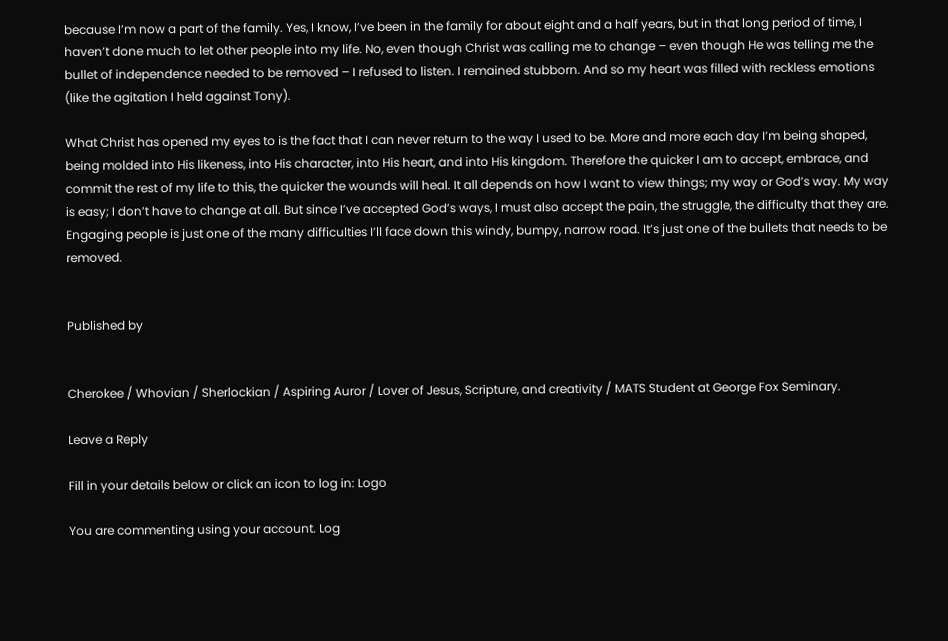because I’m now a part of the family. Yes, I know, I’ve been in the family for about eight and a half years, but in that long period of time, I haven’t done much to let other people into my life. No, even though Christ was calling me to change – even though He was telling me the bullet of independence needed to be removed – I refused to listen. I remained stubborn. And so my heart was filled with reckless emotions (like the agitation I held against Tony).

What Christ has opened my eyes to is the fact that I can never return to the way I used to be. More and more each day I’m being shaped, being molded into His likeness, into His character, into His heart, and into His kingdom. Therefore the quicker I am to accept, embrace, and commit the rest of my life to this, the quicker the wounds will heal. It all depends on how I want to view things; my way or God’s way. My way is easy; I don’t have to change at all. But since I’ve accepted God’s ways, I must also accept the pain, the struggle, the difficulty that they are. Engaging people is just one of the many difficulties I’ll face down this windy, bumpy, narrow road. It’s just one of the bullets that needs to be removed.


Published by


Cherokee / Whovian / Sherlockian / Aspiring Auror / Lover of Jesus, Scripture, and creativity / MATS Student at George Fox Seminary.

Leave a Reply

Fill in your details below or click an icon to log in: Logo

You are commenting using your account. Log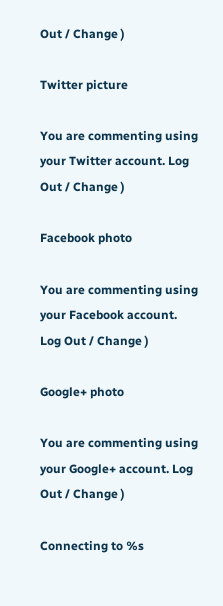Out / Change )

Twitter picture

You are commenting using your Twitter account. Log Out / Change )

Facebook photo

You are commenting using your Facebook account. Log Out / Change )

Google+ photo

You are commenting using your Google+ account. Log Out / Change )

Connecting to %s